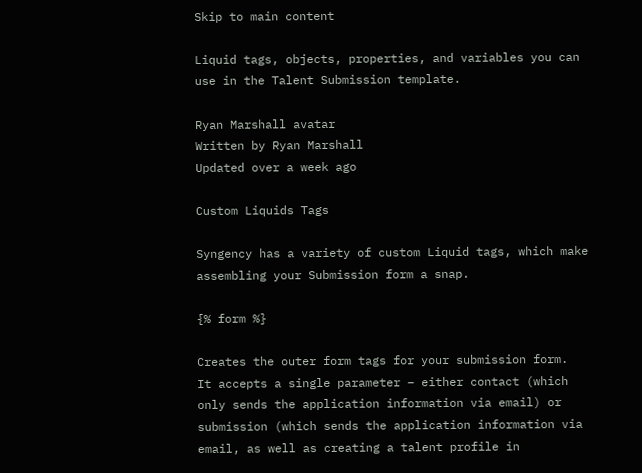Skip to main content

Liquid tags, objects, properties, and variables you can use in the Talent Submission template.

Ryan Marshall avatar
Written by Ryan Marshall
Updated over a week ago

Custom Liquids Tags

Syngency has a variety of custom Liquid tags, which make assembling your Submission form a snap.

{% form %}

Creates the outer form tags for your submission form.
It accepts a single parameter – either contact (which only sends the application information via email) or submission (which sends the application information via email, as well as creating a talent profile in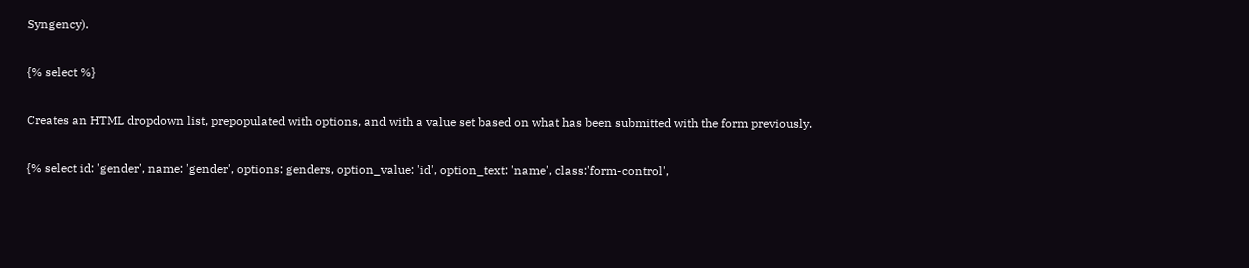Syngency).

{% select %}

Creates an HTML dropdown list, prepopulated with options, and with a value set based on what has been submitted with the form previously.

{% select id: 'gender', name: 'gender', options: genders, option_value: 'id', option_text: 'name', class:'form-control',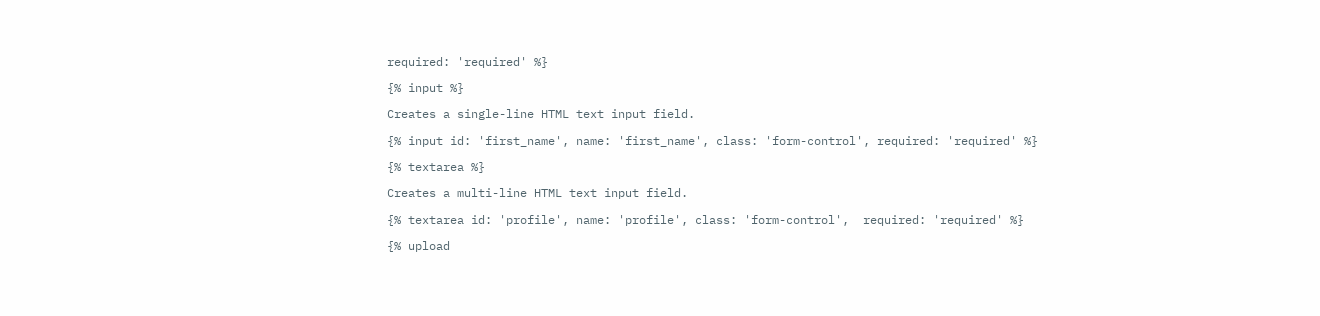required: 'required' %}

{% input %}

Creates a single-line HTML text input field.

{% input id: 'first_name', name: 'first_name', class: 'form-control', required: 'required' %}

{% textarea %}

Creates a multi-line HTML text input field.

{% textarea id: 'profile', name: 'profile', class: 'form-control',  required: 'required' %}

{% upload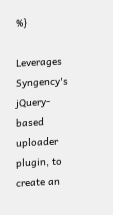%}

Leverages Syngency's jQuery-based uploader plugin, to create an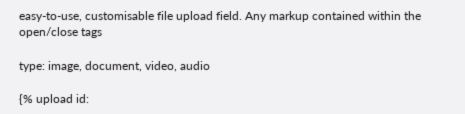easy-to-use, customisable file upload field. Any markup contained within the open/close tags

type: image, document, video, audio

{% upload id: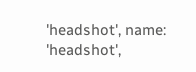'headshot', name: 'headshot',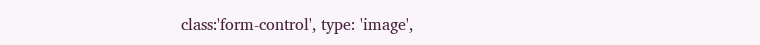class:'form-control', type: 'image',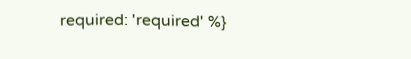required: 'required' %}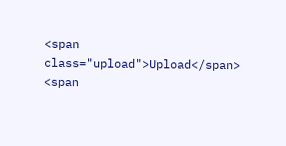<span class="upload">Upload</span>
<span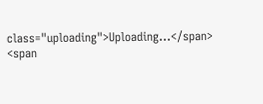class="uploading">Uploading...</span>
<span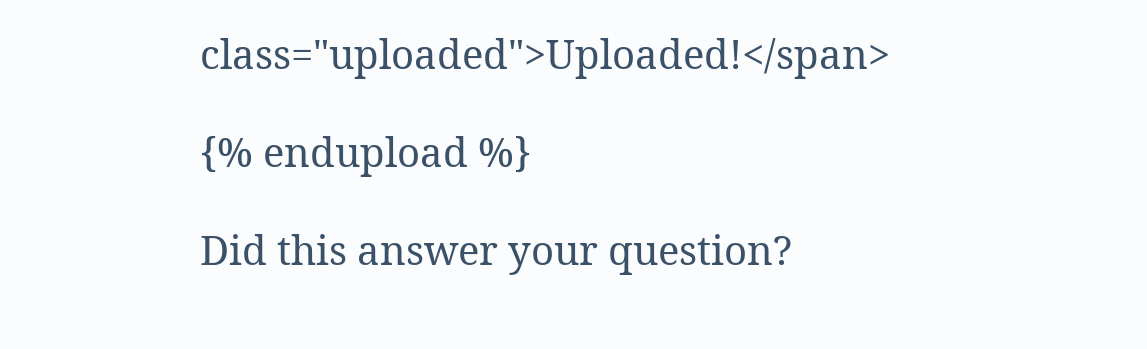class="uploaded">Uploaded!</span>

{% endupload %}

Did this answer your question?